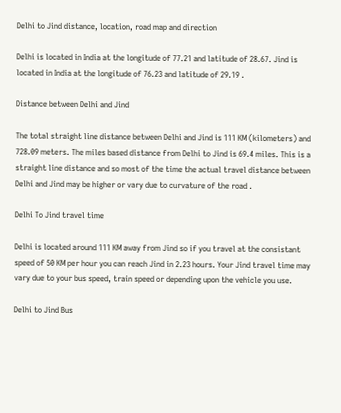Delhi to Jind distance, location, road map and direction

Delhi is located in India at the longitude of 77.21 and latitude of 28.67. Jind is located in India at the longitude of 76.23 and latitude of 29.19 .

Distance between Delhi and Jind

The total straight line distance between Delhi and Jind is 111 KM (kilometers) and 728.09 meters. The miles based distance from Delhi to Jind is 69.4 miles. This is a straight line distance and so most of the time the actual travel distance between Delhi and Jind may be higher or vary due to curvature of the road .

Delhi To Jind travel time

Delhi is located around 111 KM away from Jind so if you travel at the consistant speed of 50 KM per hour you can reach Jind in 2.23 hours. Your Jind travel time may vary due to your bus speed, train speed or depending upon the vehicle you use.

Delhi to Jind Bus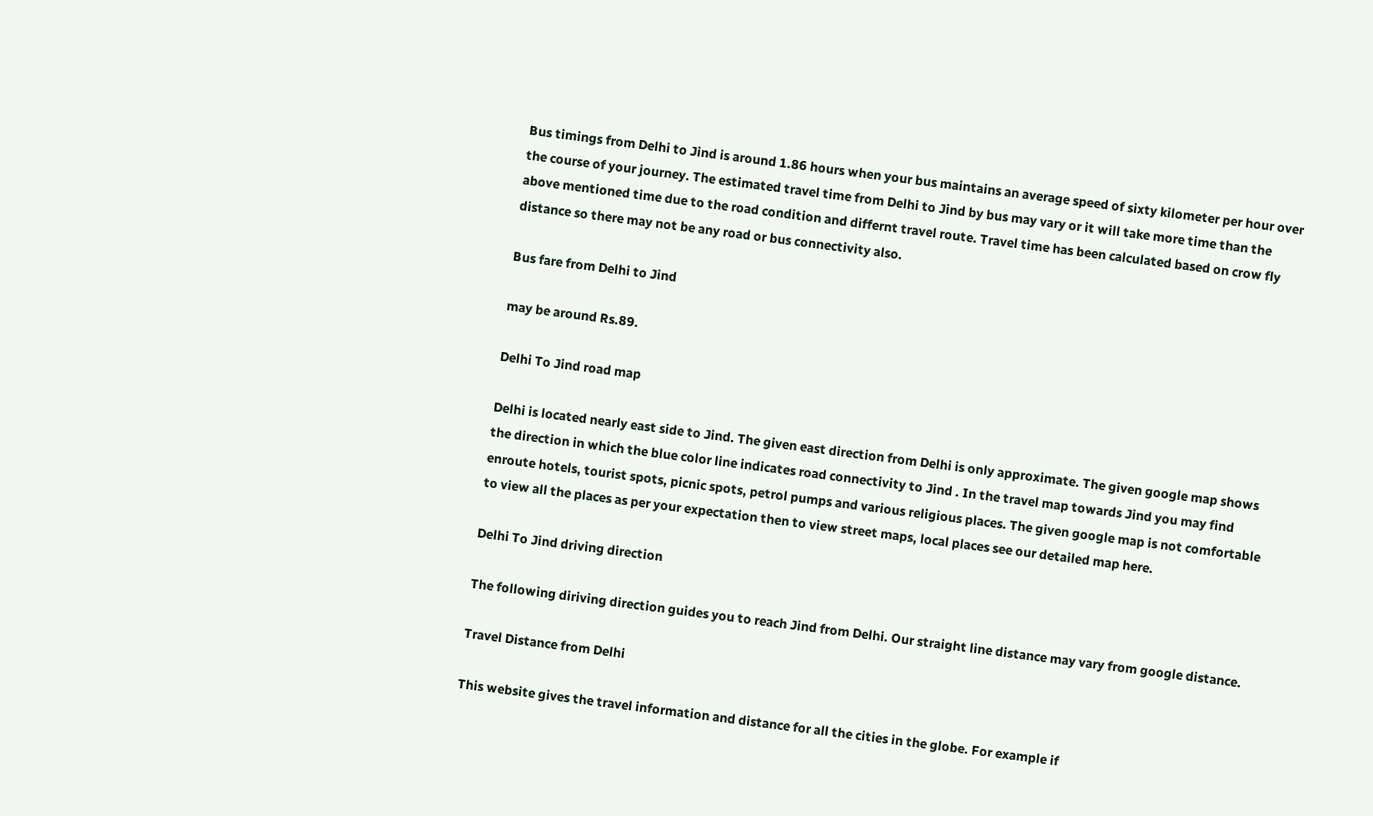Bus timings from Delhi to Jind is around 1.86 hours when your bus maintains an average speed of sixty kilometer per hour over the course of your journey. The estimated travel time from Delhi to Jind by bus may vary or it will take more time than the above mentioned time due to the road condition and differnt travel route. Travel time has been calculated based on crow fly distance so there may not be any road or bus connectivity also.

Bus fare from Delhi to Jind

may be around Rs.89.

Delhi To Jind road map

Delhi is located nearly east side to Jind. The given east direction from Delhi is only approximate. The given google map shows the direction in which the blue color line indicates road connectivity to Jind . In the travel map towards Jind you may find enroute hotels, tourist spots, picnic spots, petrol pumps and various religious places. The given google map is not comfortable to view all the places as per your expectation then to view street maps, local places see our detailed map here.

Delhi To Jind driving direction

The following diriving direction guides you to reach Jind from Delhi. Our straight line distance may vary from google distance.

Travel Distance from Delhi

This website gives the travel information and distance for all the cities in the globe. For example if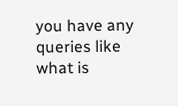you have any queries like what is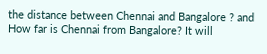the distance between Chennai and Bangalore ? and How far is Chennai from Bangalore? It will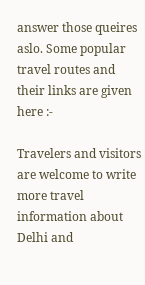answer those queires aslo. Some popular travel routes and their links are given here :-

Travelers and visitors are welcome to write more travel information about Delhi and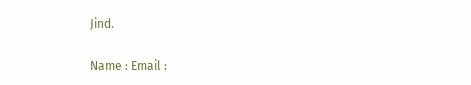Jind.

Name : Email :